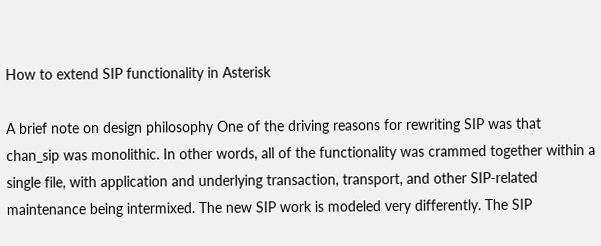How to extend SIP functionality in Asterisk

A brief note on design philosophy One of the driving reasons for rewriting SIP was that chan_sip was monolithic. In other words, all of the functionality was crammed together within a single file, with application and underlying transaction, transport, and other SIP-related maintenance being intermixed. The new SIP work is modeled very differently. The SIP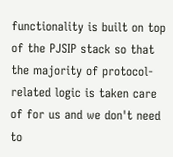functionality is built on top of the PJSIP stack so that the majority of protocol-related logic is taken care of for us and we don't need to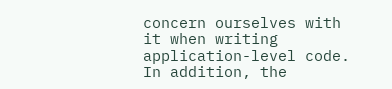concern ourselves with it when writing application-level code. In addition, the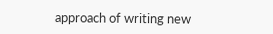approach of writing new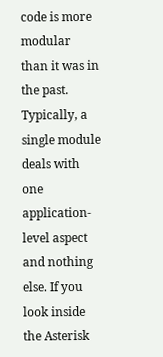code is more modular than it was in the past. Typically, a single module deals with one application-level aspect and nothing else. If you look inside the Asterisk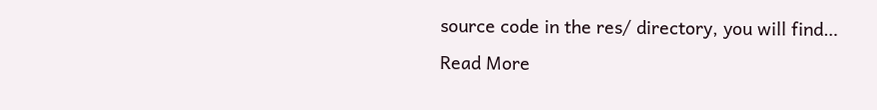source code in the res/ directory, you will find…
Read More